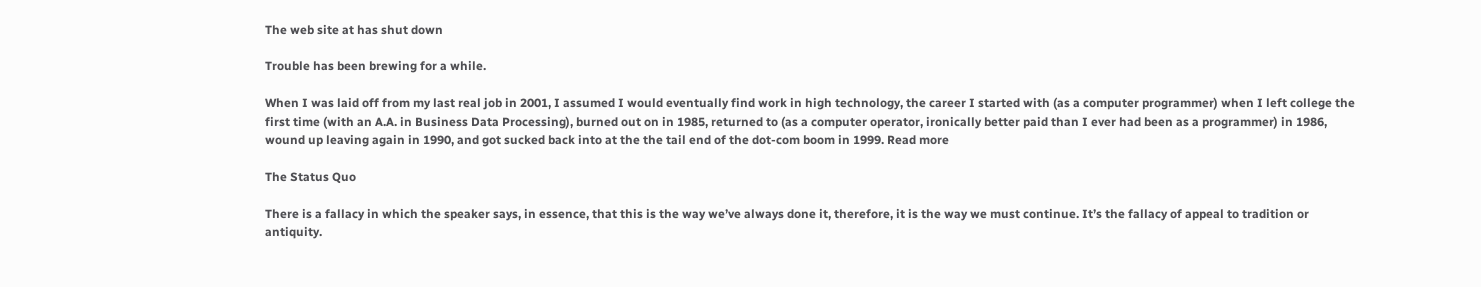The web site at has shut down

Trouble has been brewing for a while.

When I was laid off from my last real job in 2001, I assumed I would eventually find work in high technology, the career I started with (as a computer programmer) when I left college the first time (with an A.A. in Business Data Processing), burned out on in 1985, returned to (as a computer operator, ironically better paid than I ever had been as a programmer) in 1986, wound up leaving again in 1990, and got sucked back into at the the tail end of the dot-com boom in 1999. Read more

The Status Quo

There is a fallacy in which the speaker says, in essence, that this is the way we’ve always done it, therefore, it is the way we must continue. It’s the fallacy of appeal to tradition or antiquity.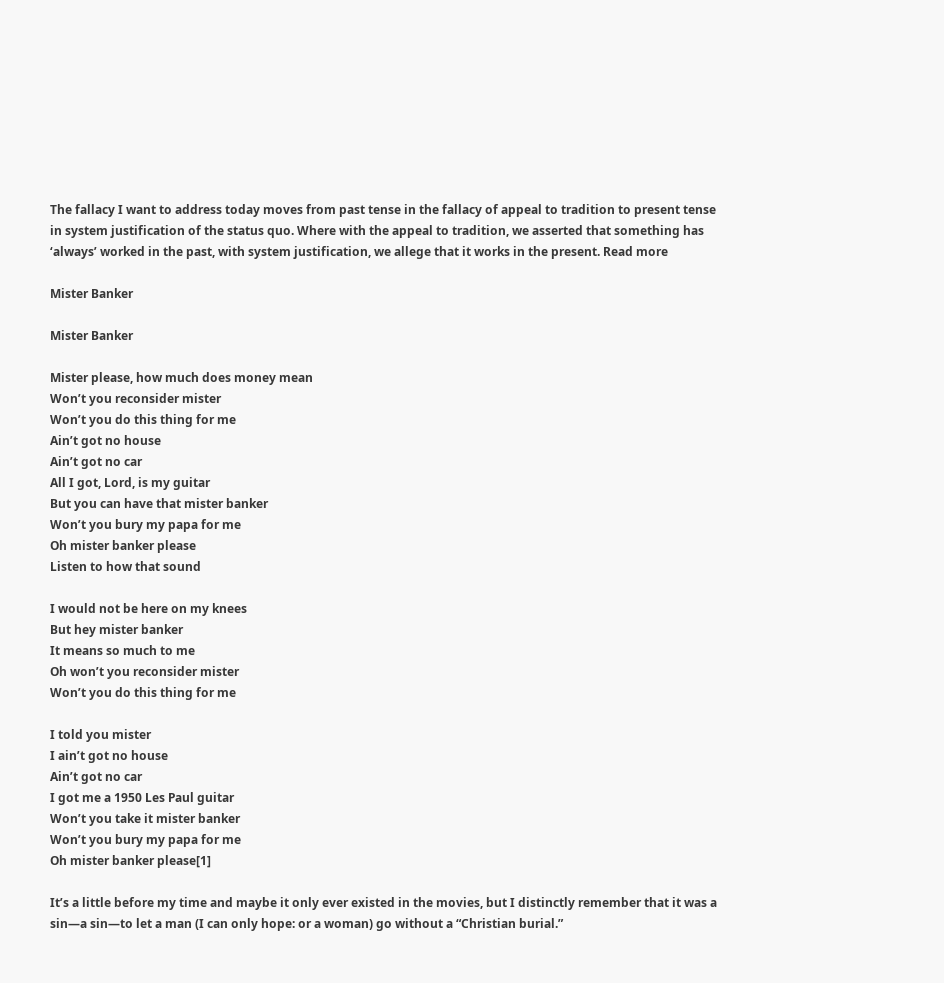The fallacy I want to address today moves from past tense in the fallacy of appeal to tradition to present tense in system justification of the status quo. Where with the appeal to tradition, we asserted that something has ‘always’ worked in the past, with system justification, we allege that it works in the present. Read more

Mister Banker

Mister Banker

Mister please, how much does money mean
Won’t you reconsider mister
Won’t you do this thing for me
Ain’t got no house
Ain’t got no car
All I got, Lord, is my guitar
But you can have that mister banker
Won’t you bury my papa for me
Oh mister banker please
Listen to how that sound

I would not be here on my knees
But hey mister banker
It means so much to me
Oh won’t you reconsider mister
Won’t you do this thing for me

I told you mister
I ain’t got no house
Ain’t got no car
I got me a 1950 Les Paul guitar
Won’t you take it mister banker
Won’t you bury my papa for me
Oh mister banker please[1]

It’s a little before my time and maybe it only ever existed in the movies, but I distinctly remember that it was a sin—a sin—to let a man (I can only hope: or a woman) go without a “Christian burial.”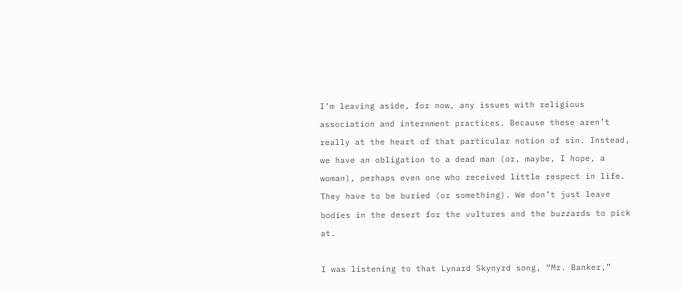I’m leaving aside, for now, any issues with religious association and internment practices. Because these aren’t really at the heart of that particular notion of sin. Instead, we have an obligation to a dead man (or, maybe, I hope, a woman), perhaps even one who received little respect in life. They have to be buried (or something). We don’t just leave bodies in the desert for the vultures and the buzzards to pick at.

I was listening to that Lynard Skynyrd song, “Mr. Banker,”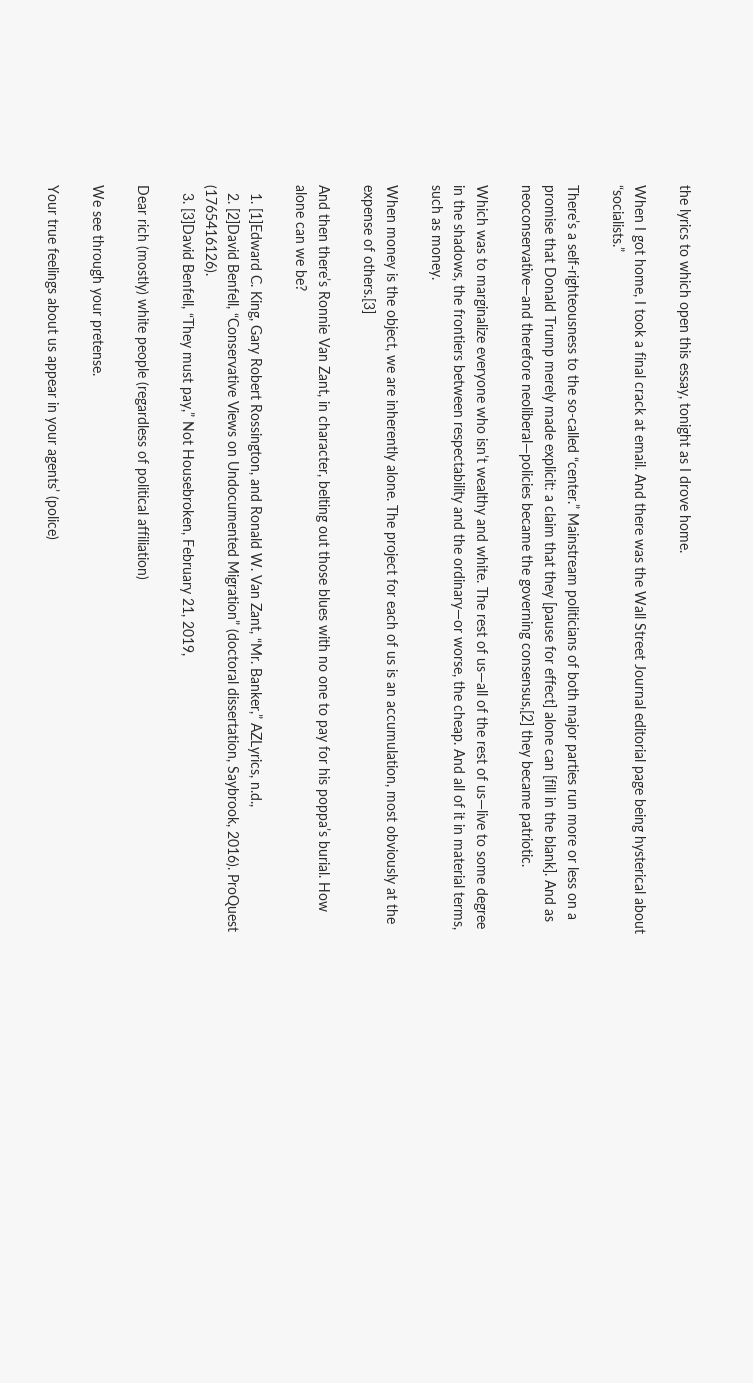the lyrics to which open this essay, tonight as I drove home.

When I got home, I took a final crack at email. And there was the Wall Street Journal editorial page being hysterical about “socialists.”

There’s a self-righteousness to the so-called “center.” Mainstream politicians of both major parties run more or less on a promise that Donald Trump merely made explicit: a claim that they [pause for effect] alone can [fill in the blank]. And as neoconservative—and therefore neoliberal—policies became the governing consensus,[2] they became patriotic.

Which was to marginalize everyone who isn’t wealthy and white. The rest of us—all of the rest of us—live to some degree in the shadows, the frontiers between respectability and the ordinary—or worse, the cheap. And all of it in material terms, such as money.

When money is the object, we are inherently alone. The project for each of us is an accumulation, most obviously at the expense of others.[3]

And then there’s Ronnie Van Zant, in character, belting out those blues with no one to pay for his poppa’s burial. How alone can we be?

  1. [1]Edward C. King, Gary Robert Rossington, and Ronald W. Van Zant, “Mr. Banker,” AZLyrics, n.d.,
  2. [2]David Benfell, “Conservative Views on Undocumented Migration” (doctoral dissertation, Saybrook, 2016). ProQuest (1765416126).
  3. [3]David Benfell, “They must pay,” Not Housebroken, February 21, 2019,

Dear rich (mostly) white people (regardless of political affiliation)

We see through your pretense.

Your true feelings about us appear in your agents’ (police)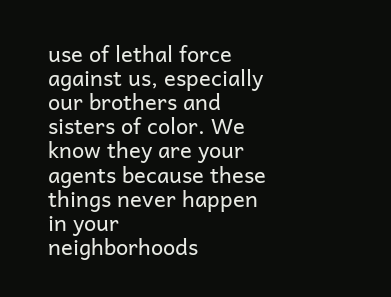use of lethal force against us, especially our brothers and sisters of color. We know they are your agents because these things never happen in your neighborhoods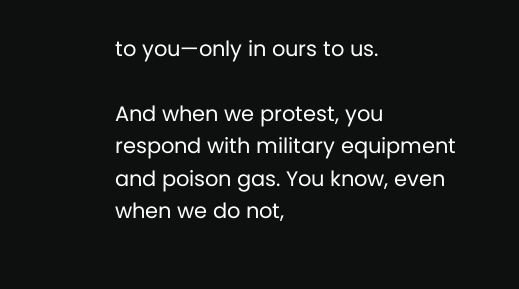to you—only in ours to us.

And when we protest, you respond with military equipment and poison gas. You know, even when we do not,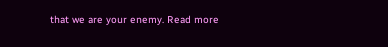that we are your enemy. Read more